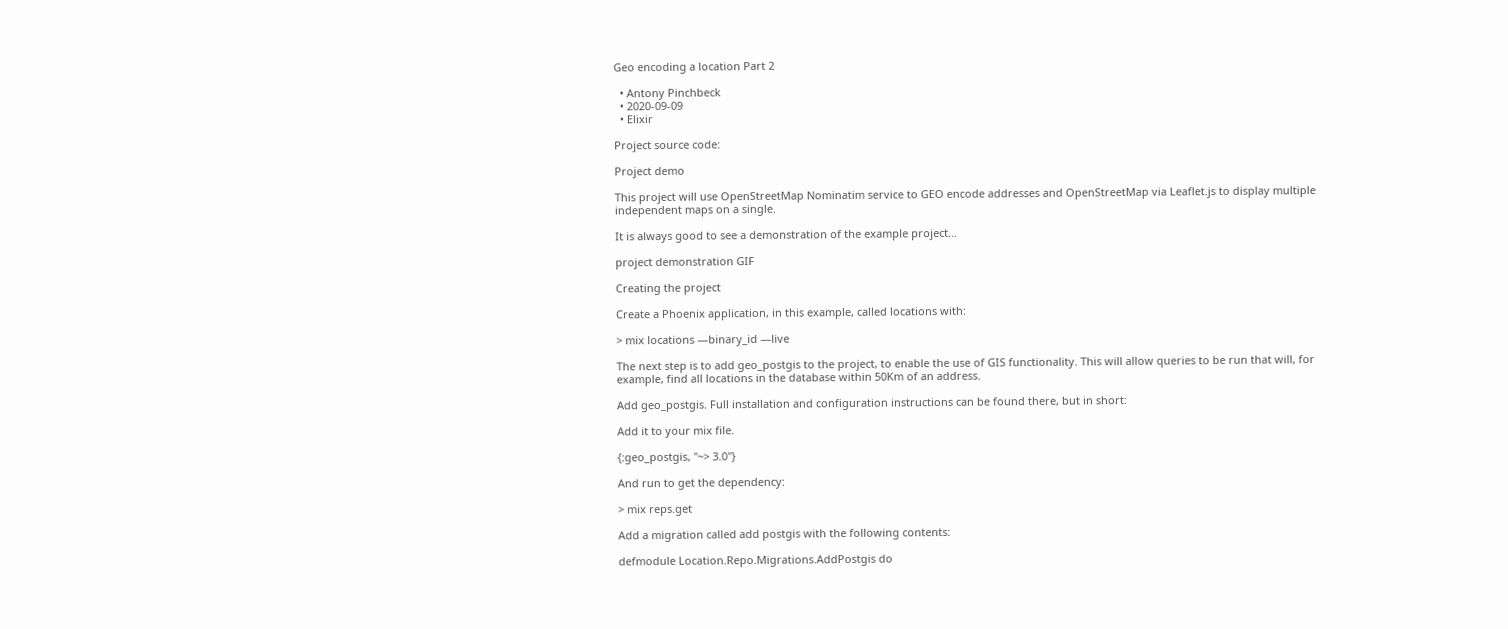Geo encoding a location Part 2

  • Antony Pinchbeck
  • 2020-09-09
  • Elixir

Project source code:

Project demo

This project will use OpenStreetMap Nominatim service to GEO encode addresses and OpenStreetMap via Leaflet.js to display multiple independent maps on a single.

It is always good to see a demonstration of the example project…

project demonstration GIF

Creating the project

Create a Phoenix application, in this example, called locations with:

> mix locations —binary_id —live

The next step is to add geo_postgis to the project, to enable the use of GIS functionality. This will allow queries to be run that will, for example, find all locations in the database within 50Km of an address.

Add geo_postgis. Full installation and configuration instructions can be found there, but in short:

Add it to your mix file.

{:geo_postgis, "~> 3.0"}

And run to get the dependency:

> mix reps.get

Add a migration called add postgis with the following contents:

defmodule Location.Repo.Migrations.AddPostgis do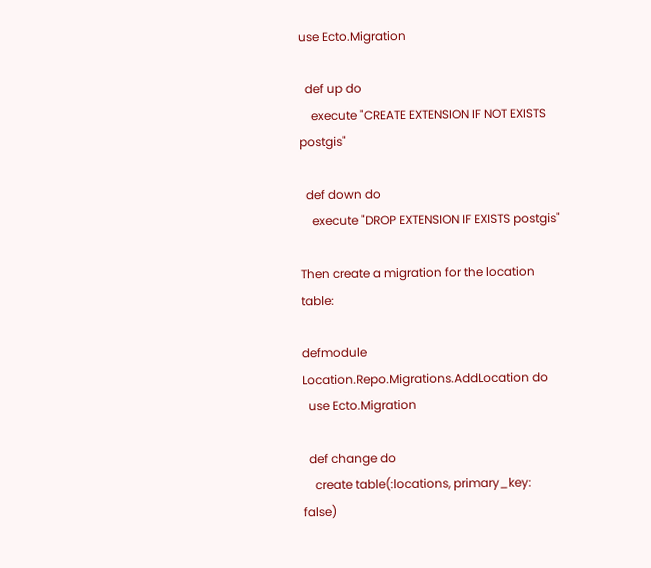use Ecto.Migration

  def up do
    execute "CREATE EXTENSION IF NOT EXISTS postgis"

  def down do
    execute "DROP EXTENSION IF EXISTS postgis"

Then create a migration for the location table:

defmodule Location.Repo.Migrations.AddLocation do
  use Ecto.Migration

  def change do
    create table(:locations, primary_key: false)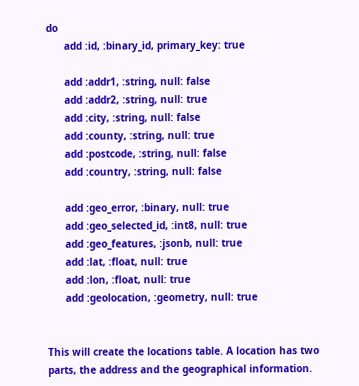do
      add :id, :binary_id, primary_key: true

      add :addr1, :string, null: false
      add :addr2, :string, null: true
      add :city, :string, null: false
      add :county, :string, null: true
      add :postcode, :string, null: false
      add :country, :string, null: false

      add :geo_error, :binary, null: true
      add :geo_selected_id, :int8, null: true
      add :geo_features, :jsonb, null: true
      add :lat, :float, null: true
      add :lon, :float, null: true
      add :geolocation, :geometry, null: true


This will create the locations table. A location has two parts, the address and the geographical information.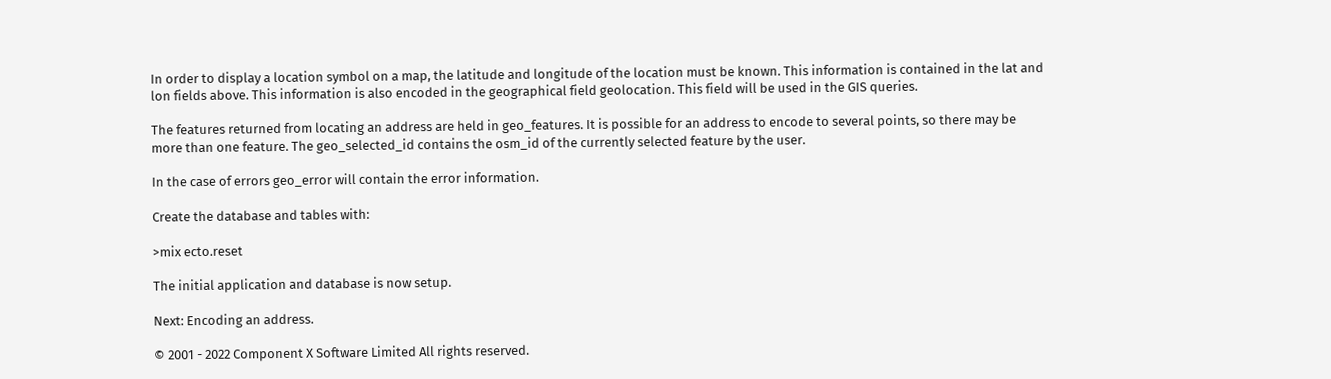In order to display a location symbol on a map, the latitude and longitude of the location must be known. This information is contained in the lat and lon fields above. This information is also encoded in the geographical field geolocation. This field will be used in the GIS queries.

The features returned from locating an address are held in geo_features. It is possible for an address to encode to several points, so there may be more than one feature. The geo_selected_id contains the osm_id of the currently selected feature by the user.

In the case of errors geo_error will contain the error information.

Create the database and tables with:

>mix ecto.reset

The initial application and database is now setup.

Next: Encoding an address.

© 2001 - 2022 Component X Software Limited All rights reserved.